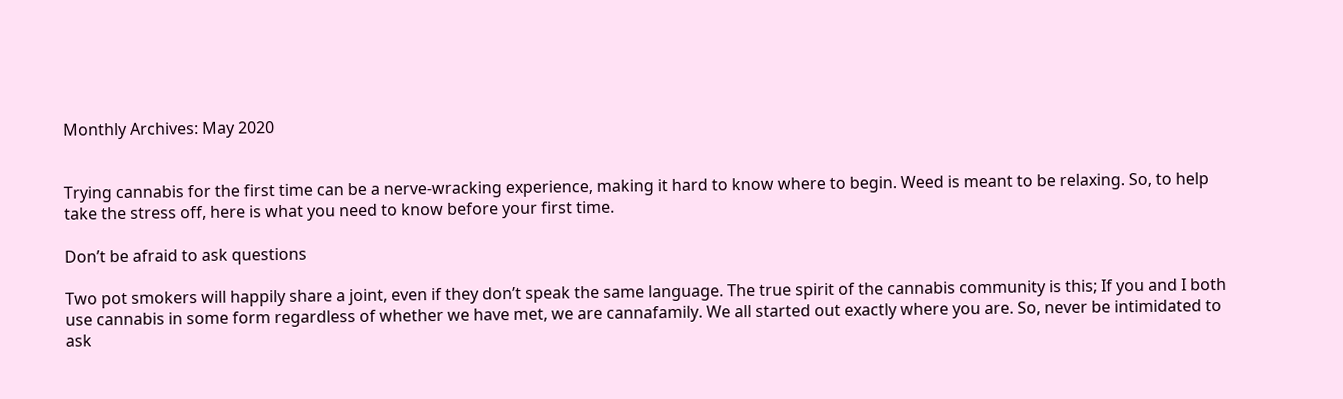Monthly Archives: May 2020


Trying cannabis for the first time can be a nerve-wracking experience, making it hard to know where to begin. Weed is meant to be relaxing. So, to help take the stress off, here is what you need to know before your first time.

Don’t be afraid to ask questions

Two pot smokers will happily share a joint, even if they don’t speak the same language. The true spirit of the cannabis community is this; If you and I both use cannabis in some form regardless of whether we have met, we are cannafamily. We all started out exactly where you are. So, never be intimidated to ask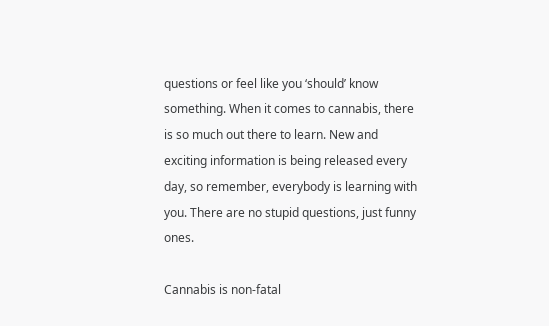questions or feel like you ‘should’ know something. When it comes to cannabis, there is so much out there to learn. New and exciting information is being released every day, so remember, everybody is learning with you. There are no stupid questions, just funny ones.

Cannabis is non-fatal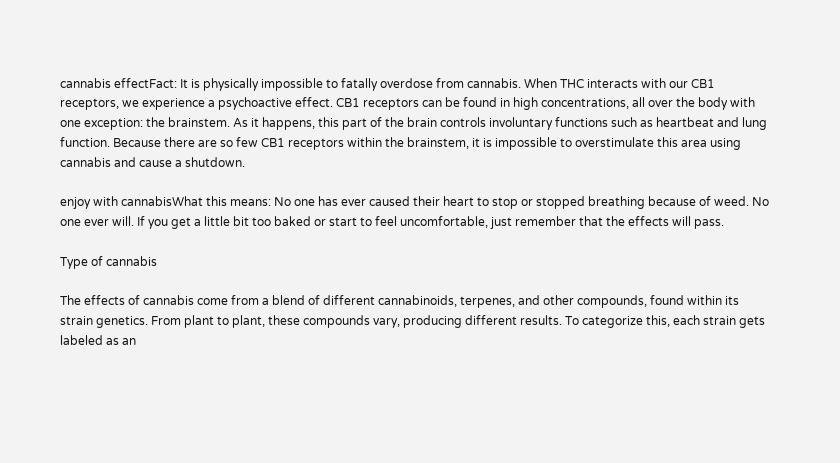cannabis effectFact: It is physically impossible to fatally overdose from cannabis. When THC interacts with our CB1 receptors, we experience a psychoactive effect. CB1 receptors can be found in high concentrations, all over the body with one exception: the brainstem. As it happens, this part of the brain controls involuntary functions such as heartbeat and lung function. Because there are so few CB1 receptors within the brainstem, it is impossible to overstimulate this area using cannabis and cause a shutdown.

enjoy with cannabisWhat this means: No one has ever caused their heart to stop or stopped breathing because of weed. No one ever will. If you get a little bit too baked or start to feel uncomfortable, just remember that the effects will pass.

Type of cannabis

The effects of cannabis come from a blend of different cannabinoids, terpenes, and other compounds, found within its strain genetics. From plant to plant, these compounds vary, producing different results. To categorize this, each strain gets labeled as an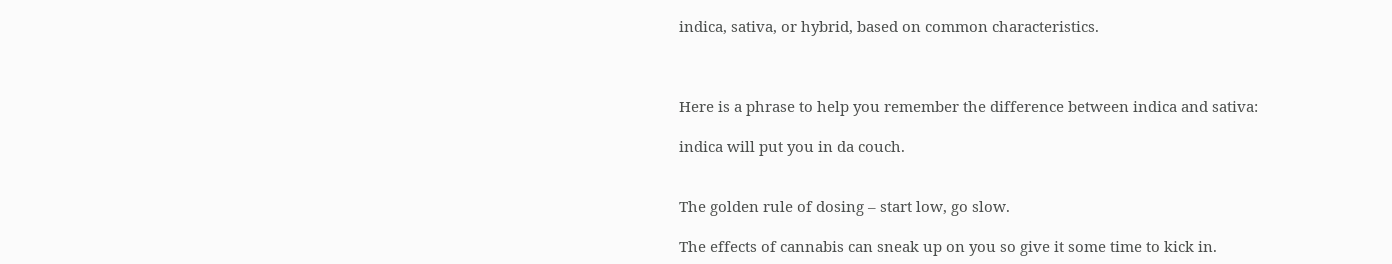indica, sativa, or hybrid, based on common characteristics.



Here is a phrase to help you remember the difference between indica and sativa:

indica will put you in da couch.


The golden rule of dosing – start low, go slow.

The effects of cannabis can sneak up on you so give it some time to kick in.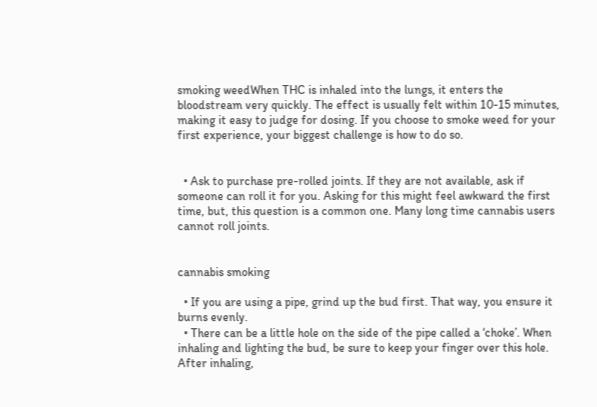smoking weedWhen THC is inhaled into the lungs, it enters the bloodstream very quickly. The effect is usually felt within 10-15 minutes, making it easy to judge for dosing. If you choose to smoke weed for your first experience, your biggest challenge is how to do so.


  • Ask to purchase pre-rolled joints. If they are not available, ask if someone can roll it for you. Asking for this might feel awkward the first time, but, this question is a common one. Many long time cannabis users cannot roll joints.


cannabis smoking

  • If you are using a pipe, grind up the bud first. That way, you ensure it burns evenly.
  • There can be a little hole on the side of the pipe called a ‘choke’. When inhaling and lighting the bud, be sure to keep your finger over this hole. After inhaling,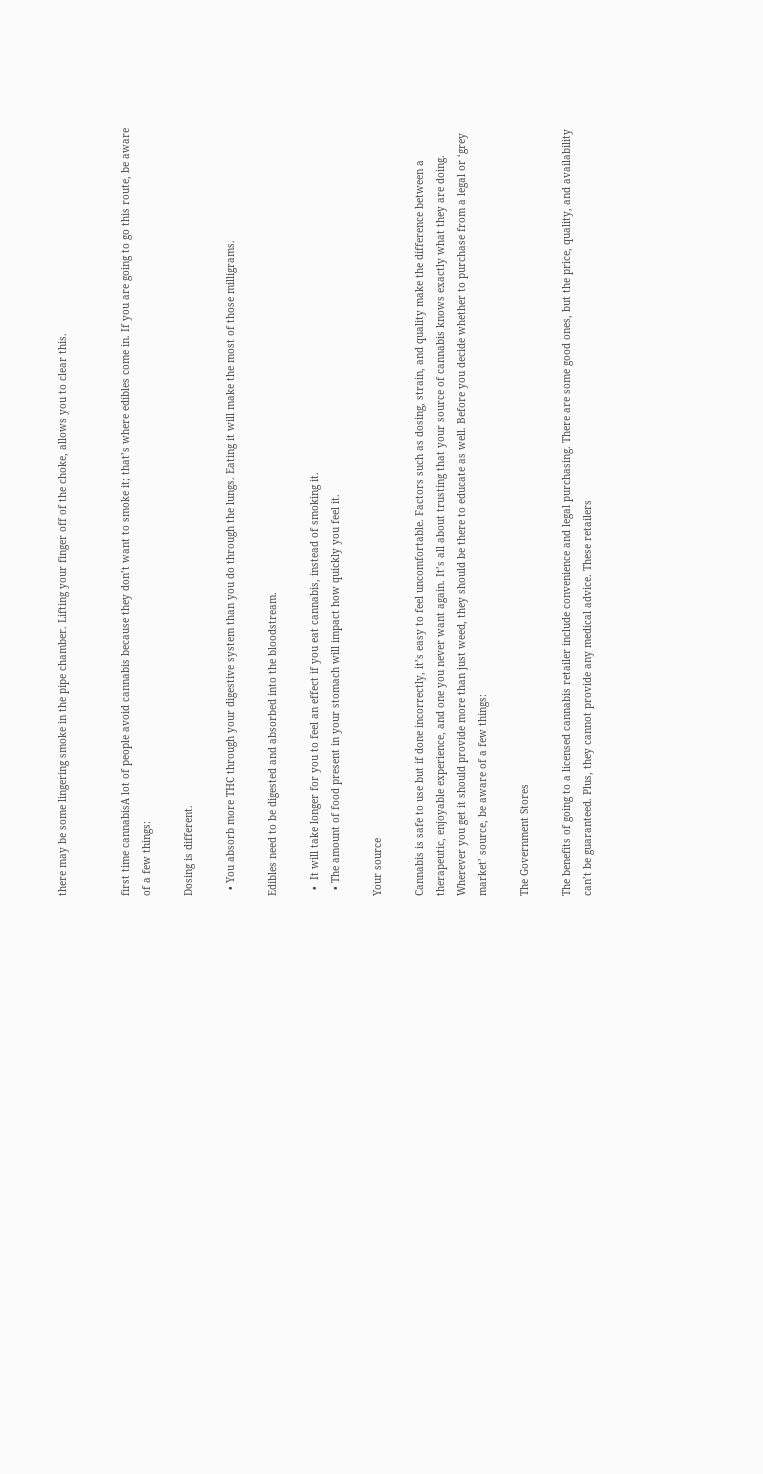there may be some lingering smoke in the pipe chamber. Lifting your finger off of the choke, allows you to clear this.


first time cannabisA lot of people avoid cannabis because they don’t want to smoke it; that’s where edibles come in. If you are going to go this route, be aware of a few things:

Dosing is different.

  • You absorb more THC through your digestive system than you do through the lungs. Eating it will make the most of those milligrams.

Edibles need to be digested and absorbed into the bloodstream.

  •  It will take longer for you to feel an effect if you eat cannabis, instead of smoking it.
  • The amount of food present in your stomach will impact how quickly you feel it.

Your source

Cannabis is safe to use but if done incorrectly, it’s easy to feel uncomfortable. Factors such as dosing, strain, and quality make the difference between a therapeutic, enjoyable experience, and one you never want again. It’s all about trusting that your source of cannabis knows exactly what they are doing. Wherever you get it should provide more than just weed, they should be there to educate as well. Before you decide whether to purchase from a legal or ‘grey market’ source, be aware of a few things:

The Government Stores

The benefits of going to a licensed cannabis retailer include convenience and legal purchasing. There are some good ones, but the price, quality, and availability can’t be guaranteed. Plus, they cannot provide any medical advice. These retailers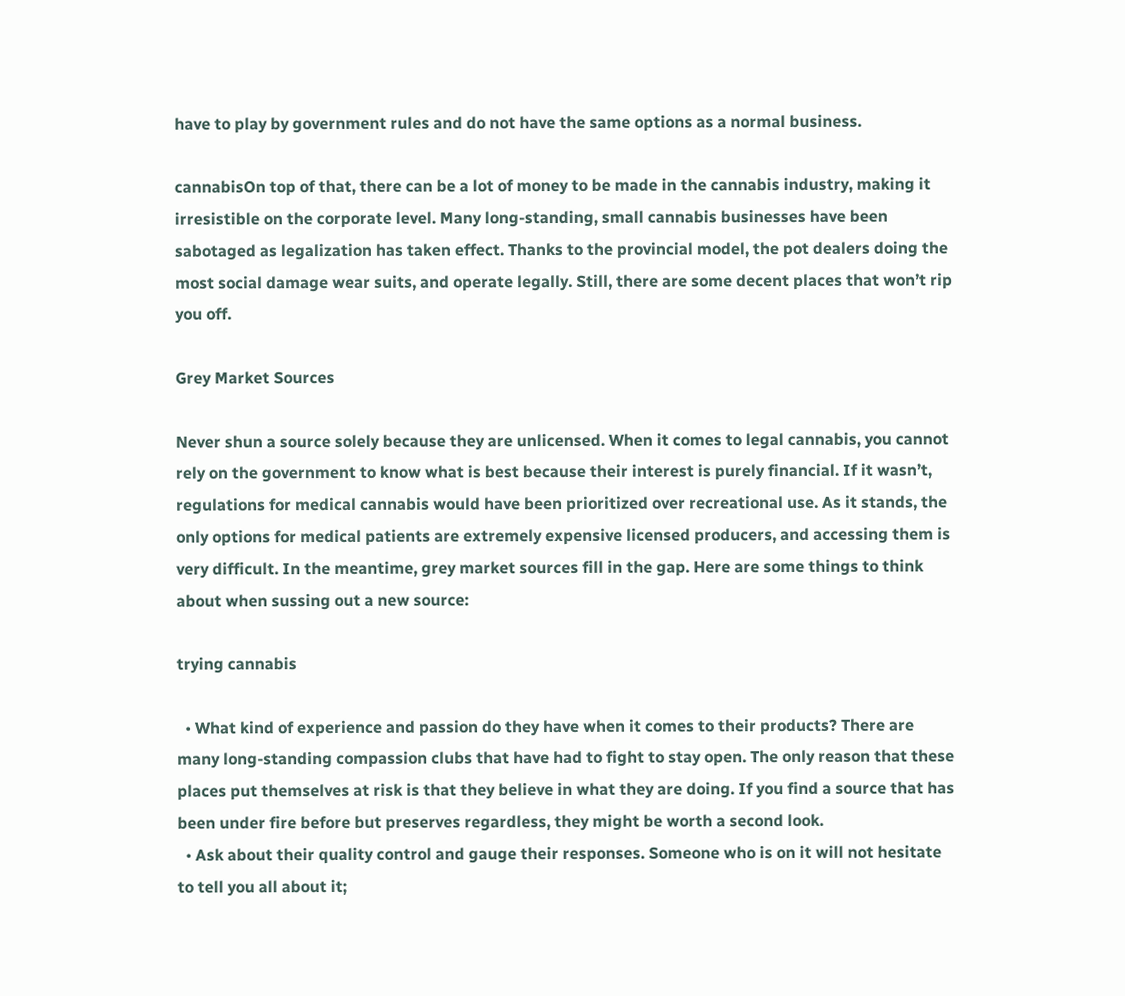have to play by government rules and do not have the same options as a normal business.

cannabisOn top of that, there can be a lot of money to be made in the cannabis industry, making it irresistible on the corporate level. Many long-standing, small cannabis businesses have been sabotaged as legalization has taken effect. Thanks to the provincial model, the pot dealers doing the most social damage wear suits, and operate legally. Still, there are some decent places that won’t rip you off.

Grey Market Sources

Never shun a source solely because they are unlicensed. When it comes to legal cannabis, you cannot rely on the government to know what is best because their interest is purely financial. If it wasn’t, regulations for medical cannabis would have been prioritized over recreational use. As it stands, the only options for medical patients are extremely expensive licensed producers, and accessing them is very difficult. In the meantime, grey market sources fill in the gap. Here are some things to think about when sussing out a new source:

trying cannabis

  • What kind of experience and passion do they have when it comes to their products? There are many long-standing compassion clubs that have had to fight to stay open. The only reason that these places put themselves at risk is that they believe in what they are doing. If you find a source that has been under fire before but preserves regardless, they might be worth a second look.
  • Ask about their quality control and gauge their responses. Someone who is on it will not hesitate to tell you all about it;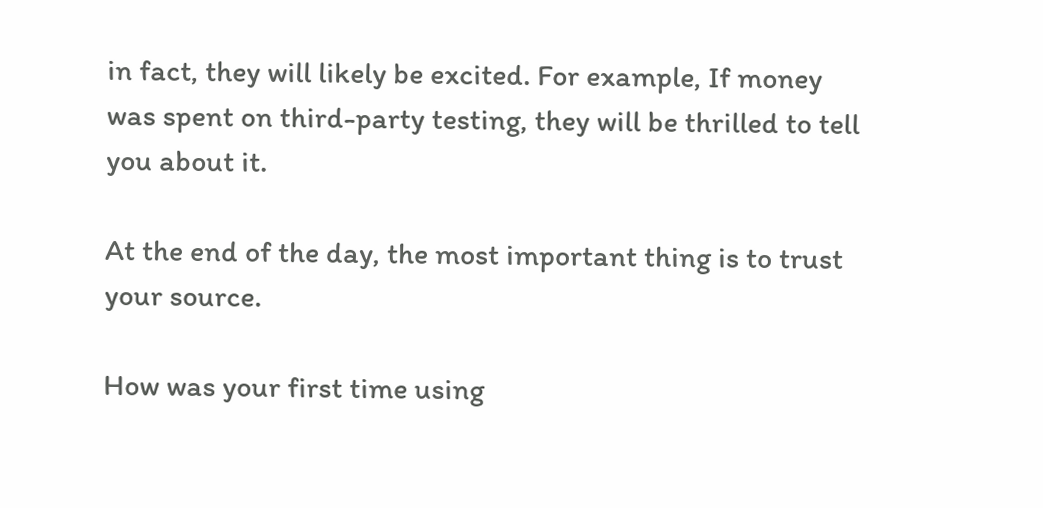in fact, they will likely be excited. For example, If money was spent on third-party testing, they will be thrilled to tell you about it.

At the end of the day, the most important thing is to trust your source.

How was your first time using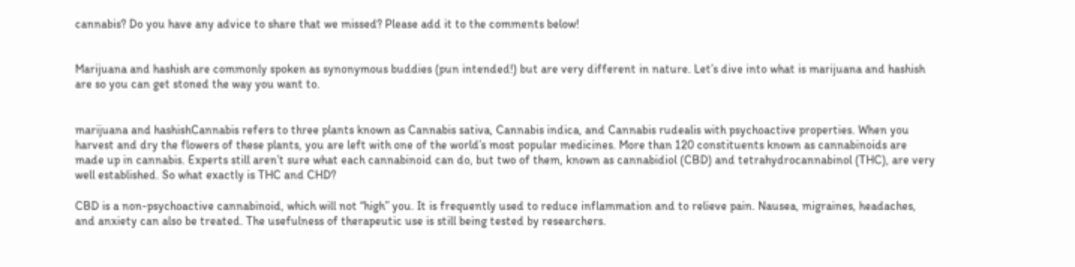cannabis? Do you have any advice to share that we missed? Please add it to the comments below!


Marijuana and hashish are commonly spoken as synonymous buddies (pun intended!) but are very different in nature. Let’s dive into what is marijuana and hashish are so you can get stoned the way you want to.


marijuana and hashishCannabis refers to three plants known as Cannabis sativa, Cannabis indica, and Cannabis rudealis with psychoactive properties. When you harvest and dry the flowers of these plants, you are left with one of the world’s most popular medicines. More than 120 constituents known as cannabinoids are made up in cannabis. Experts still aren’t sure what each cannabinoid can do, but two of them, known as cannabidiol (CBD) and tetrahydrocannabinol (THC), are very well established. So what exactly is THC and CHD?

CBD is a non-psychoactive cannabinoid, which will not “high” you. It is frequently used to reduce inflammation and to relieve pain. Nausea, migraines, headaches, and anxiety can also be treated. The usefulness of therapeutic use is still being tested by researchers.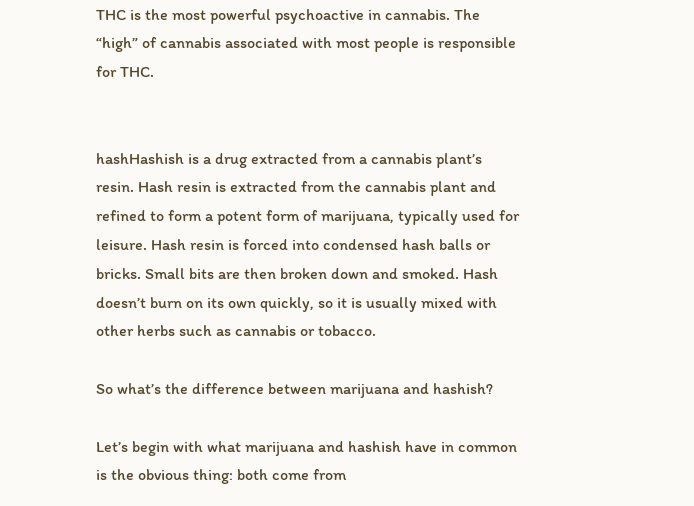THC is the most powerful psychoactive in cannabis. The “high” of cannabis associated with most people is responsible for THC.


hashHashish is a drug extracted from a cannabis plant’s resin. Hash resin is extracted from the cannabis plant and refined to form a potent form of marijuana, typically used for leisure. Hash resin is forced into condensed hash balls or bricks. Small bits are then broken down and smoked. Hash doesn’t burn on its own quickly, so it is usually mixed with other herbs such as cannabis or tobacco.

So what’s the difference between marijuana and hashish?

Let’s begin with what marijuana and hashish have in common is the obvious thing: both come from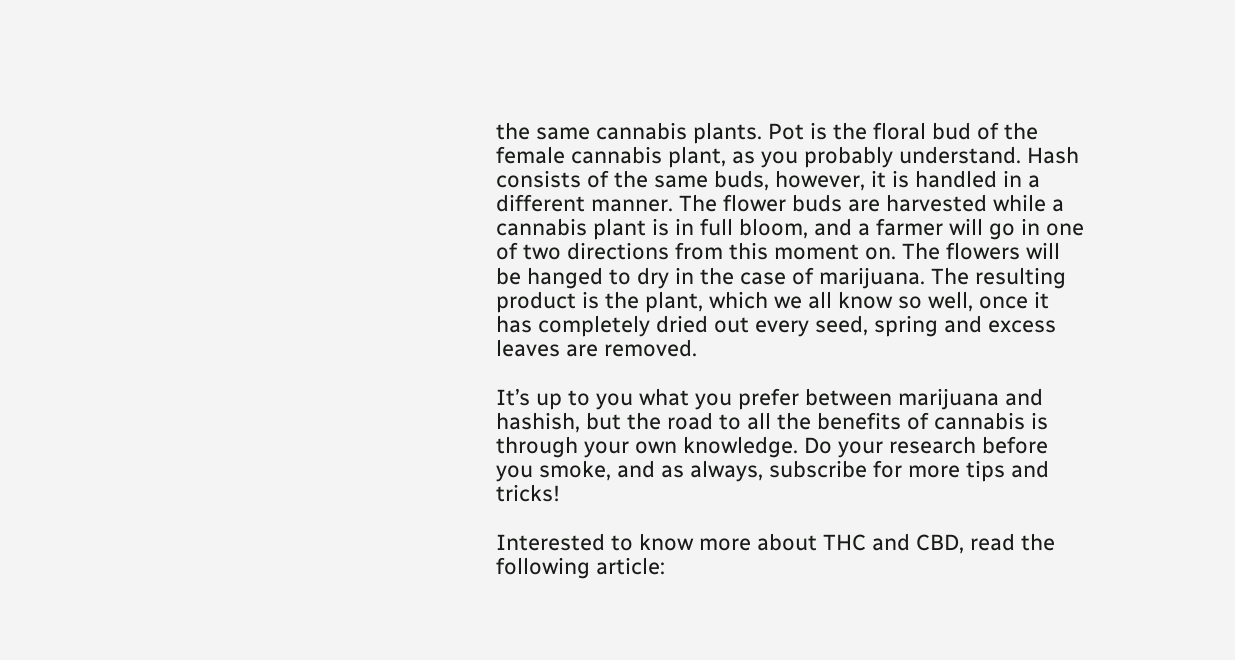the same cannabis plants. Pot is the floral bud of the female cannabis plant, as you probably understand. Hash consists of the same buds, however, it is handled in a different manner. The flower buds are harvested while a cannabis plant is in full bloom, and a farmer will go in one of two directions from this moment on. The flowers will be hanged to dry in the case of marijuana. The resulting product is the plant, which we all know so well, once it has completely dried out every seed, spring and excess leaves are removed.

It’s up to you what you prefer between marijuana and hashish, but the road to all the benefits of cannabis is through your own knowledge. Do your research before you smoke, and as always, subscribe for more tips and tricks!

Interested to know more about THC and CBD, read the following article: